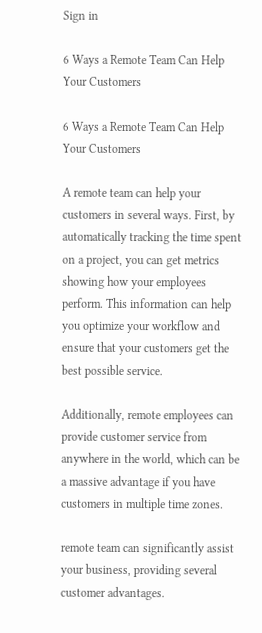Sign in

6 Ways a Remote Team Can Help Your Customers

6 Ways a Remote Team Can Help Your Customers

A remote team can help your customers in several ways. First, by automatically tracking the time spent on a project, you can get metrics showing how your employees perform. This information can help you optimize your workflow and ensure that your customers get the best possible service.

Additionally, remote employees can provide customer service from anywhere in the world, which can be a massive advantage if you have customers in multiple time zones.

remote team can significantly assist your business, providing several customer advantages.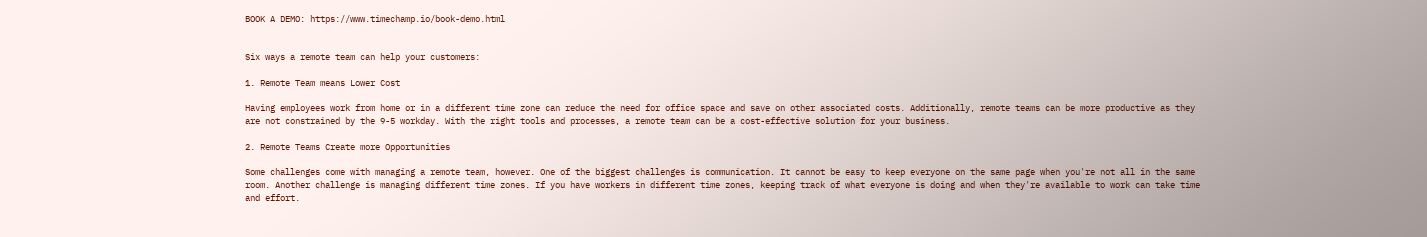BOOK A DEMO: https://www.timechamp.io/book-demo.html


Six ways a remote team can help your customers:

1. Remote Team means Lower Cost

Having employees work from home or in a different time zone can reduce the need for office space and save on other associated costs. Additionally, remote teams can be more productive as they are not constrained by the 9-5 workday. With the right tools and processes, a remote team can be a cost-effective solution for your business.

2. Remote Teams Create more Opportunities

Some challenges come with managing a remote team, however. One of the biggest challenges is communication. It cannot be easy to keep everyone on the same page when you're not all in the same room. Another challenge is managing different time zones. If you have workers in different time zones, keeping track of what everyone is doing and when they're available to work can take time and effort.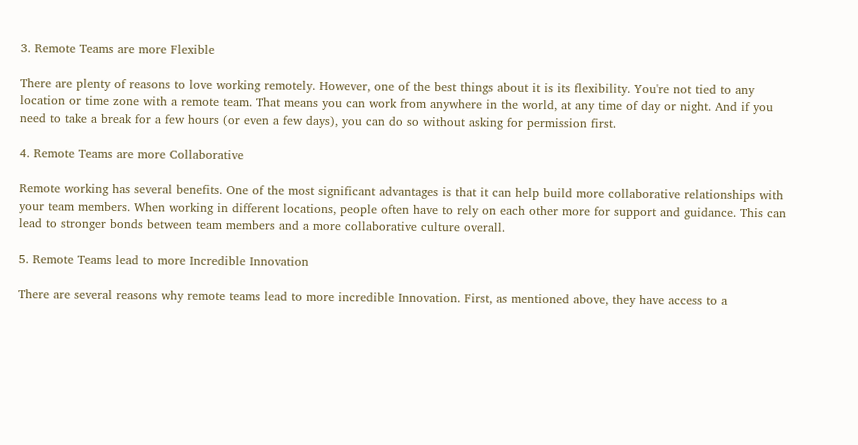3. Remote Teams are more Flexible

There are plenty of reasons to love working remotely. However, one of the best things about it is its flexibility. You're not tied to any location or time zone with a remote team. That means you can work from anywhere in the world, at any time of day or night. And if you need to take a break for a few hours (or even a few days), you can do so without asking for permission first.

4. Remote Teams are more Collaborative

Remote working has several benefits. One of the most significant advantages is that it can help build more collaborative relationships with your team members. When working in different locations, people often have to rely on each other more for support and guidance. This can lead to stronger bonds between team members and a more collaborative culture overall.

5. Remote Teams lead to more Incredible Innovation

There are several reasons why remote teams lead to more incredible Innovation. First, as mentioned above, they have access to a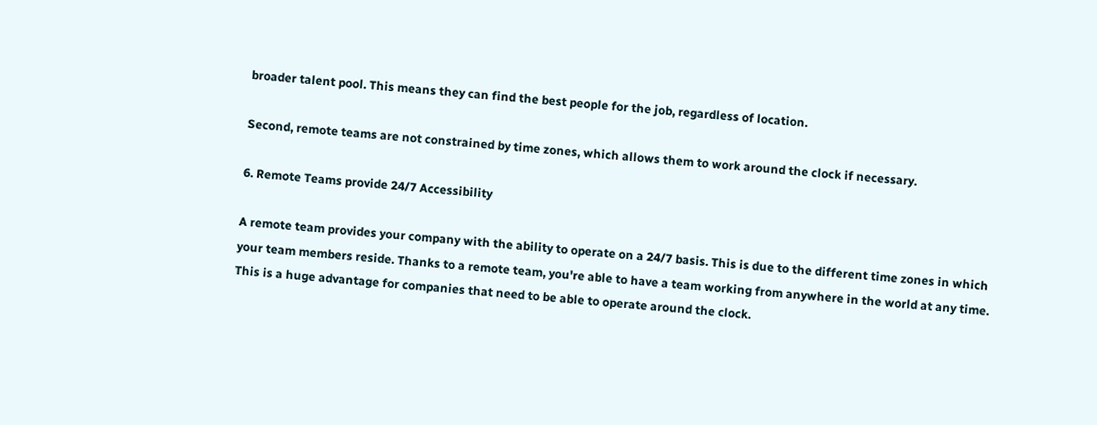broader talent pool. This means they can find the best people for the job, regardless of location.

Second, remote teams are not constrained by time zones, which allows them to work around the clock if necessary.

6. Remote Teams provide 24/7 Accessibility

A remote team provides your company with the ability to operate on a 24/7 basis. This is due to the different time zones in which your team members reside. Thanks to a remote team, you're able to have a team working from anywhere in the world at any time. This is a huge advantage for companies that need to be able to operate around the clock.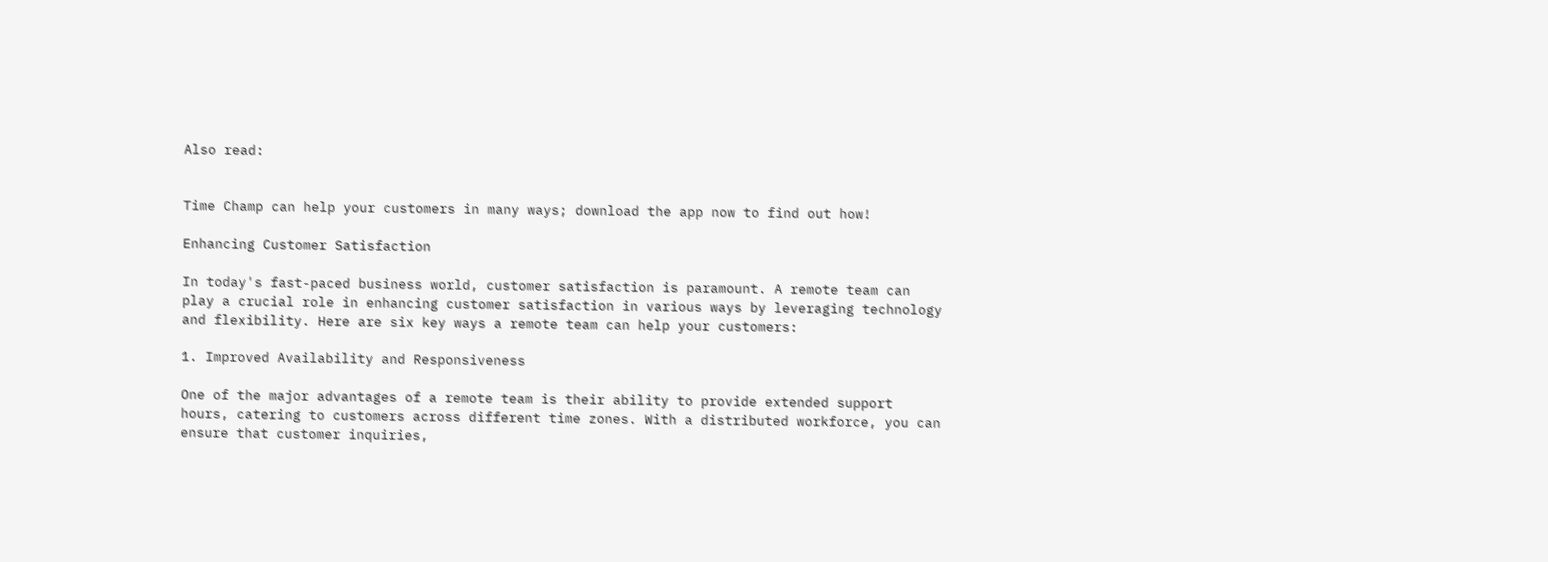Also read:


Time Champ can help your customers in many ways; download the app now to find out how!

Enhancing Customer Satisfaction

In today's fast-paced business world, customer satisfaction is paramount. A remote team can play a crucial role in enhancing customer satisfaction in various ways by leveraging technology and flexibility. Here are six key ways a remote team can help your customers:

1. Improved Availability and Responsiveness

One of the major advantages of a remote team is their ability to provide extended support hours, catering to customers across different time zones. With a distributed workforce, you can ensure that customer inquiries,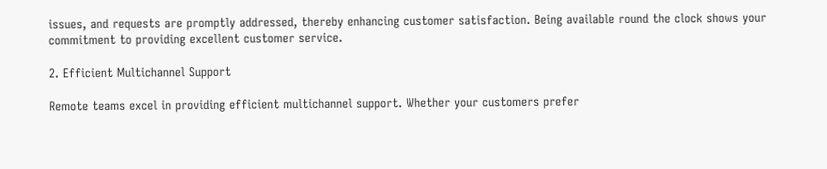issues, and requests are promptly addressed, thereby enhancing customer satisfaction. Being available round the clock shows your commitment to providing excellent customer service.

2. Efficient Multichannel Support

Remote teams excel in providing efficient multichannel support. Whether your customers prefer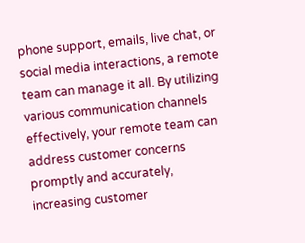phone support, emails, live chat, or social media interactions, a remote team can manage it all. By utilizing various communication channels effectively, your remote team can address customer concerns promptly and accurately, increasing customer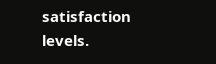satisfaction levels.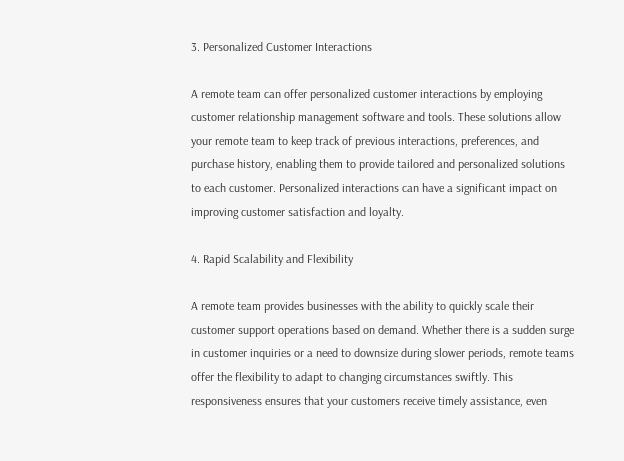3. Personalized Customer Interactions

A remote team can offer personalized customer interactions by employing customer relationship management software and tools. These solutions allow your remote team to keep track of previous interactions, preferences, and purchase history, enabling them to provide tailored and personalized solutions to each customer. Personalized interactions can have a significant impact on improving customer satisfaction and loyalty.

4. Rapid Scalability and Flexibility

A remote team provides businesses with the ability to quickly scale their customer support operations based on demand. Whether there is a sudden surge in customer inquiries or a need to downsize during slower periods, remote teams offer the flexibility to adapt to changing circumstances swiftly. This responsiveness ensures that your customers receive timely assistance, even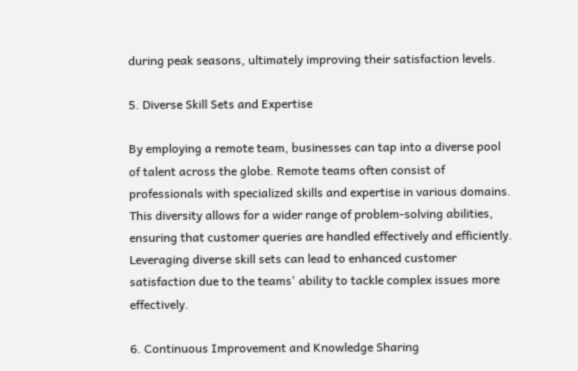during peak seasons, ultimately improving their satisfaction levels.

5. Diverse Skill Sets and Expertise

By employing a remote team, businesses can tap into a diverse pool of talent across the globe. Remote teams often consist of professionals with specialized skills and expertise in various domains. This diversity allows for a wider range of problem-solving abilities, ensuring that customer queries are handled effectively and efficiently. Leveraging diverse skill sets can lead to enhanced customer satisfaction due to the teams' ability to tackle complex issues more effectively.

6. Continuous Improvement and Knowledge Sharing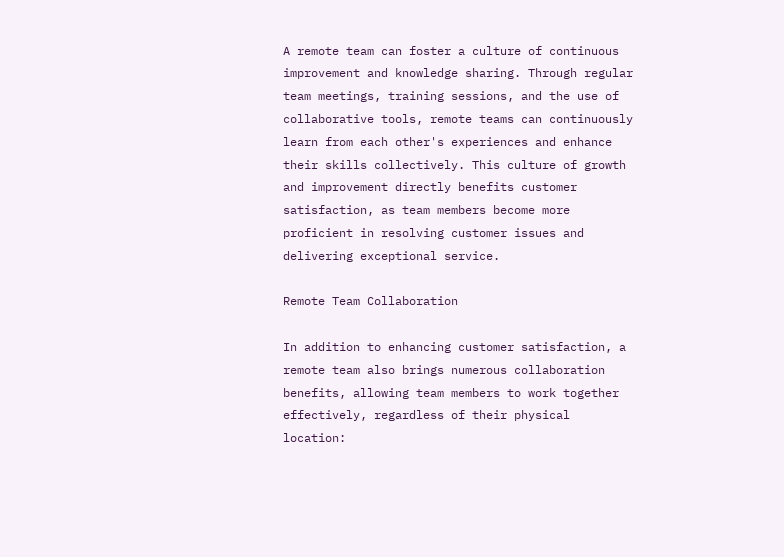A remote team can foster a culture of continuous improvement and knowledge sharing. Through regular team meetings, training sessions, and the use of collaborative tools, remote teams can continuously learn from each other's experiences and enhance their skills collectively. This culture of growth and improvement directly benefits customer satisfaction, as team members become more proficient in resolving customer issues and delivering exceptional service.

Remote Team Collaboration

In addition to enhancing customer satisfaction, a remote team also brings numerous collaboration benefits, allowing team members to work together effectively, regardless of their physical location: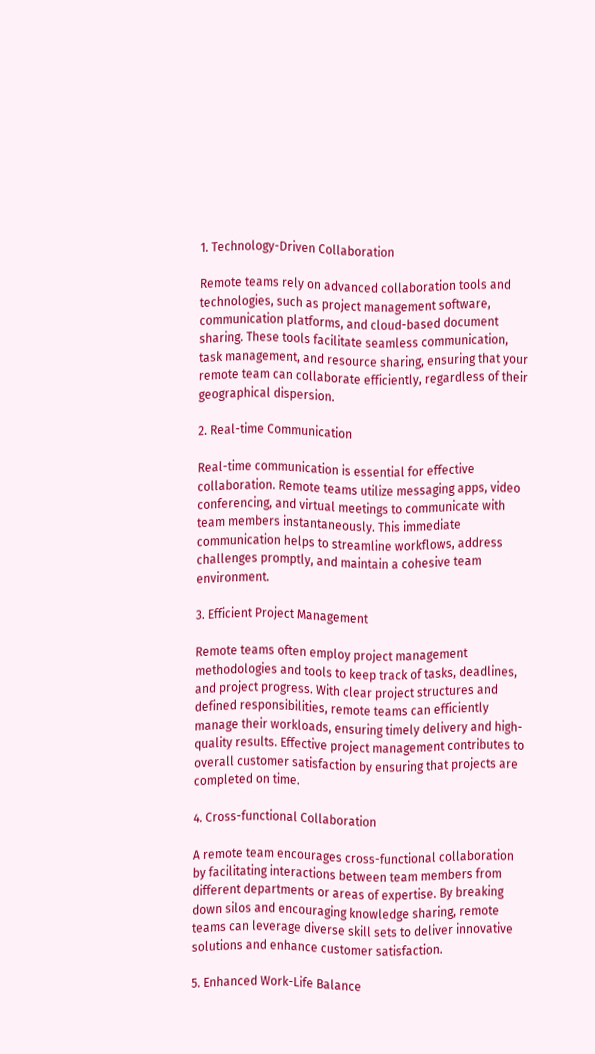1. Technology-Driven Collaboration

Remote teams rely on advanced collaboration tools and technologies, such as project management software, communication platforms, and cloud-based document sharing. These tools facilitate seamless communication, task management, and resource sharing, ensuring that your remote team can collaborate efficiently, regardless of their geographical dispersion.

2. Real-time Communication

Real-time communication is essential for effective collaboration. Remote teams utilize messaging apps, video conferencing, and virtual meetings to communicate with team members instantaneously. This immediate communication helps to streamline workflows, address challenges promptly, and maintain a cohesive team environment.

3. Efficient Project Management

Remote teams often employ project management methodologies and tools to keep track of tasks, deadlines, and project progress. With clear project structures and defined responsibilities, remote teams can efficiently manage their workloads, ensuring timely delivery and high-quality results. Effective project management contributes to overall customer satisfaction by ensuring that projects are completed on time.

4. Cross-functional Collaboration

A remote team encourages cross-functional collaboration by facilitating interactions between team members from different departments or areas of expertise. By breaking down silos and encouraging knowledge sharing, remote teams can leverage diverse skill sets to deliver innovative solutions and enhance customer satisfaction.

5. Enhanced Work-Life Balance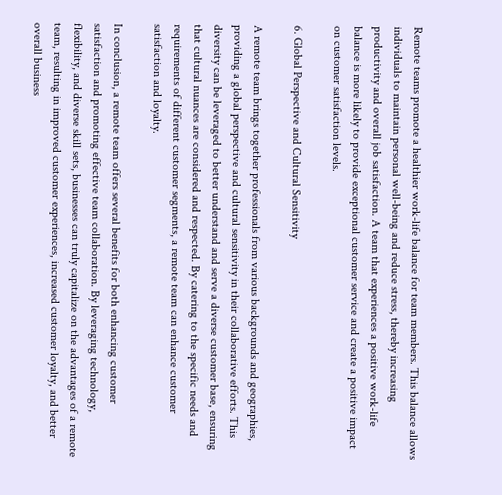Remote teams promote a healthier work-life balance for team members. This balance allows individuals to maintain personal well-being and reduce stress, thereby increasing productivity and overall job satisfaction. A team that experiences a positive work-life balance is more likely to provide exceptional customer service and create a positive impact on customer satisfaction levels.

6. Global Perspective and Cultural Sensitivity

A remote team brings together professionals from various backgrounds and geographies, providing a global perspective and cultural sensitivity in their collaborative efforts. This diversity can be leveraged to better understand and serve a diverse customer base, ensuring that cultural nuances are considered and respected. By catering to the specific needs and requirements of different customer segments, a remote team can enhance customer satisfaction and loyalty.

In conclusion, a remote team offers several benefits for both enhancing customer satisfaction and promoting effective team collaboration. By leveraging technology, flexibility, and diverse skill sets, businesses can truly capitalize on the advantages of a remote team, resulting in improved customer experiences, increased customer loyalty, and better overall business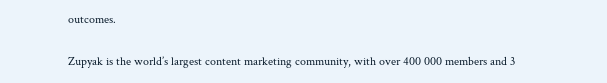outcomes.

Zupyak is the world’s largest content marketing community, with over 400 000 members and 3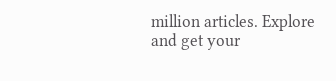million articles. Explore and get your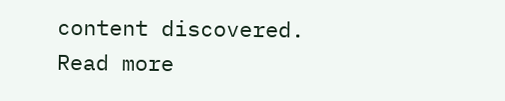content discovered.
Read more